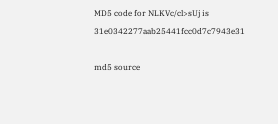MD5 code for NLKVc/cl>sUj is 31e0342277aab25441fcc0d7c7943e31

md5 source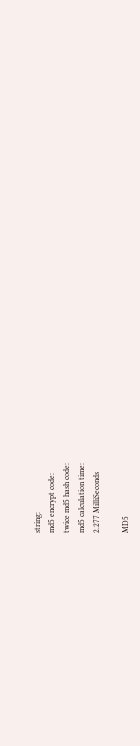string:
md5 encrypt code:
twice md5 hash code:
md5 calculation time:
2.277 MilliSeconds

MD5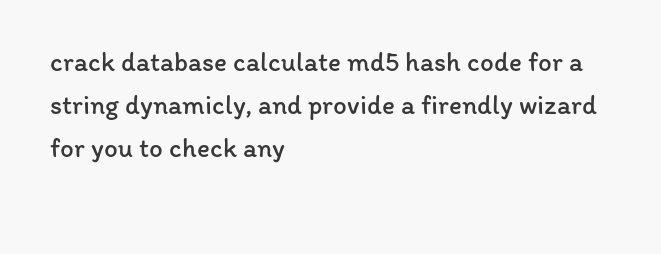crack database calculate md5 hash code for a string dynamicly, and provide a firendly wizard for you to check any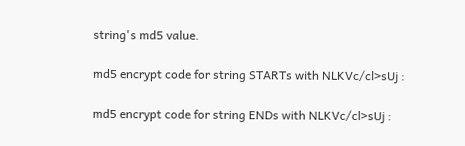string's md5 value.

md5 encrypt code for string STARTs with NLKVc/cl>sUj :

md5 encrypt code for string ENDs with NLKVc/cl>sUj :